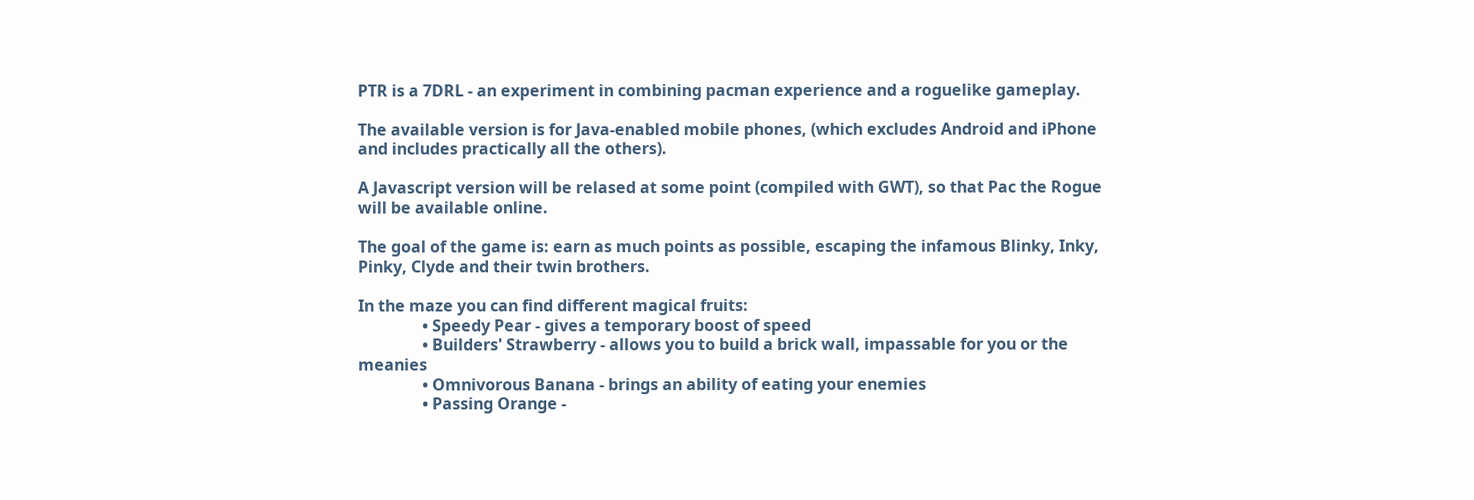PTR is a 7DRL - an experiment in combining pacman experience and a roguelike gameplay.

The available version is for Java-enabled mobile phones, (which excludes Android and iPhone and includes practically all the others).

A Javascript version will be relased at some point (compiled with GWT), so that Pac the Rogue will be available online.

The goal of the game is: earn as much points as possible, escaping the infamous Blinky, Inky, Pinky, Clyde and their twin brothers.

In the maze you can find different magical fruits:
                • Speedy Pear - gives a temporary boost of speed
                • Builders' Strawberry - allows you to build a brick wall, impassable for you or the meanies
                • Omnivorous Banana - brings an ability of eating your enemies
                • Passing Orange -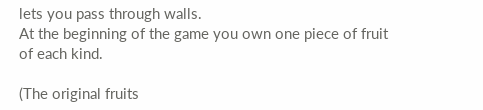lets you pass through walls.
At the beginning of the game you own one piece of fruit of each kind.

(The original fruits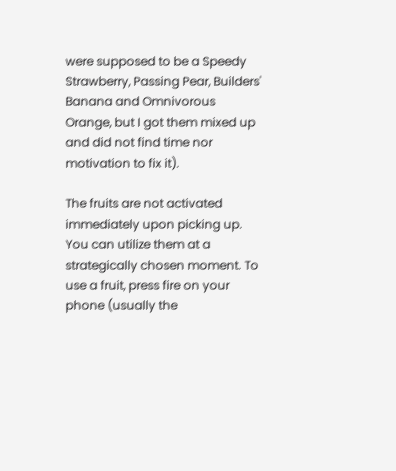were supposed to be a Speedy Strawberry, Passing Pear, Builders' Banana and Omnivorous Orange, but I got them mixed up and did not find time nor motivation to fix it).

The fruits are not activated immediately upon picking up. You can utilize them at a strategically chosen moment. To use a fruit, press fire on your phone (usually the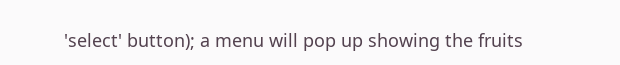'select' button); a menu will pop up showing the fruits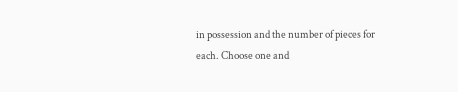in possession and the number of pieces for each. Choose one and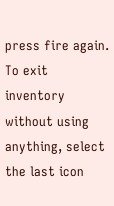press fire again. To exit inventory without using anything, select the last icon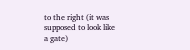to the right (it was supposed to look like a gate)